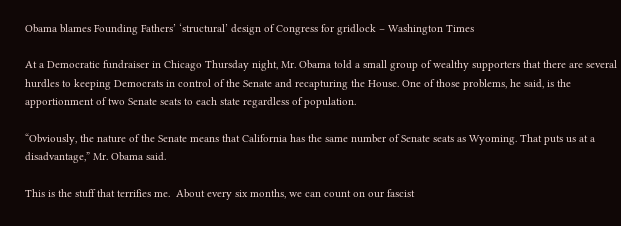Obama blames Founding Fathers’ ‘structural’ design of Congress for gridlock – Washington Times

At a Democratic fundraiser in Chicago Thursday night, Mr. Obama told a small group of wealthy supporters that there are several hurdles to keeping Democrats in control of the Senate and recapturing the House. One of those problems, he said, is the apportionment of two Senate seats to each state regardless of population.

“Obviously, the nature of the Senate means that California has the same number of Senate seats as Wyoming. That puts us at a disadvantage,” Mr. Obama said.

This is the stuff that terrifies me.  About every six months, we can count on our fascist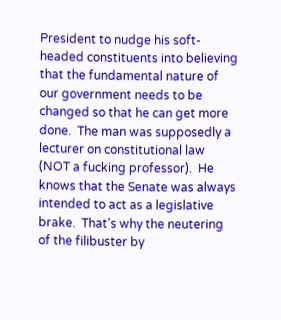President to nudge his soft-headed constituents into believing that the fundamental nature of our government needs to be changed so that he can get more done.  The man was supposedly a lecturer on constitutional law (NOT a fucking professor).  He knows that the Senate was always intended to act as a legislative brake.  That’s why the neutering of the filibuster by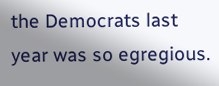the Democrats last year was so egregious.